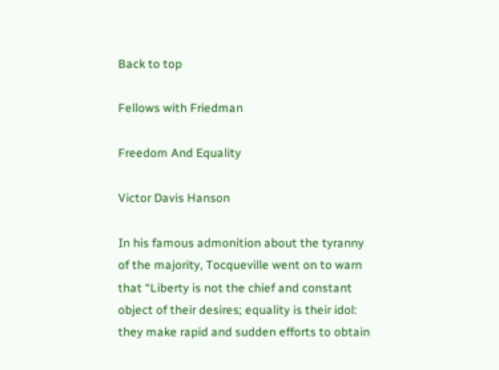Back to top

Fellows with Friedman

Freedom And Equality

Victor Davis Hanson

In his famous admonition about the tyranny of the majority, Tocqueville went on to warn that “Liberty is not the chief and constant object of their desires; equality is their idol: they make rapid and sudden efforts to obtain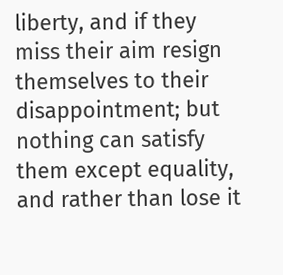liberty, and if they miss their aim resign themselves to their disappointment; but nothing can satisfy them except equality, and rather than lose it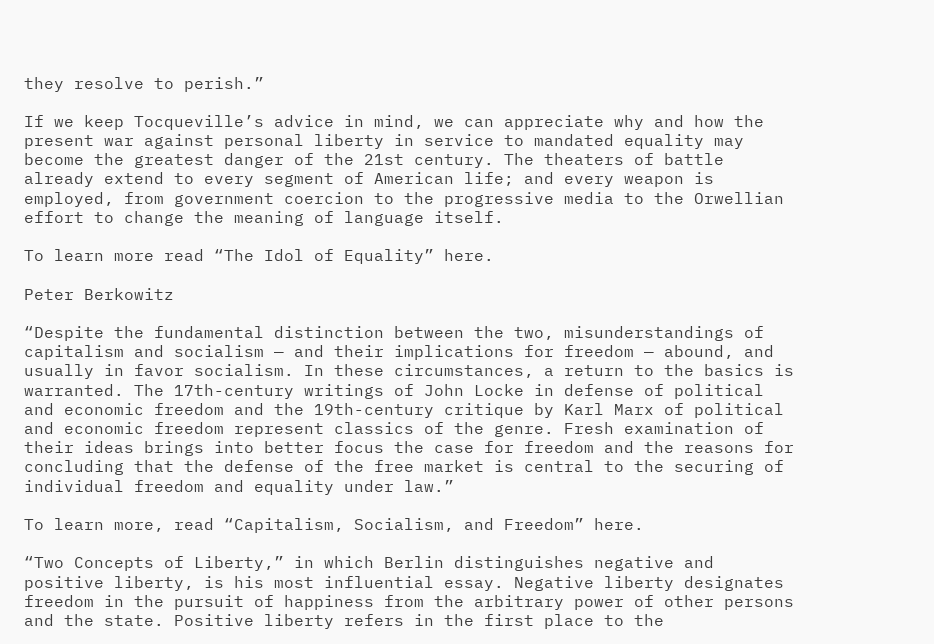they resolve to perish.”

If we keep Tocqueville’s advice in mind, we can appreciate why and how the present war against personal liberty in service to mandated equality may become the greatest danger of the 21st century. The theaters of battle already extend to every segment of American life; and every weapon is employed, from government coercion to the progressive media to the Orwellian effort to change the meaning of language itself.

To learn more read “The Idol of Equality” here.

Peter Berkowitz

“Despite the fundamental distinction between the two, misunderstandings of capitalism and socialism — and their implications for freedom — abound, and usually in favor socialism. In these circumstances, a return to the basics is warranted. The 17th-century writings of John Locke in defense of political and economic freedom and the 19th-century critique by Karl Marx of political and economic freedom represent classics of the genre. Fresh examination of their ideas brings into better focus the case for freedom and the reasons for concluding that the defense of the free market is central to the securing of individual freedom and equality under law.”

To learn more, read “Capitalism, Socialism, and Freedom” here.

“Two Concepts of Liberty,” in which Berlin distinguishes negative and positive liberty, is his most influential essay. Negative liberty designates freedom in the pursuit of happiness from the arbitrary power of other persons and the state. Positive liberty refers in the first place to the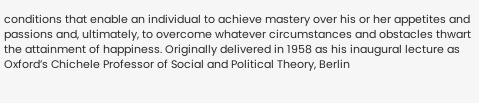conditions that enable an individual to achieve mastery over his or her appetites and passions and, ultimately, to overcome whatever circumstances and obstacles thwart the attainment of happiness. Originally delivered in 1958 as his inaugural lecture as Oxford’s Chichele Professor of Social and Political Theory, Berlin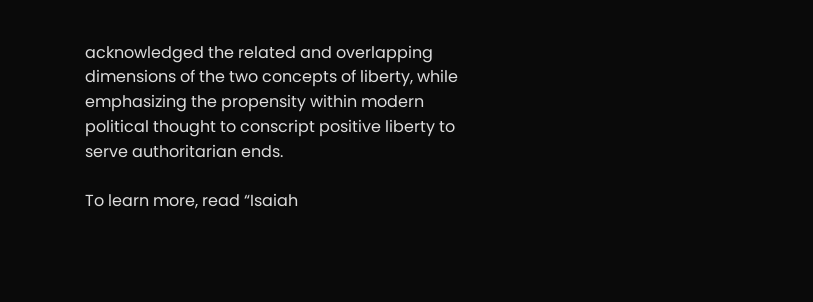acknowledged the related and overlapping dimensions of the two concepts of liberty, while emphasizing the propensity within modern political thought to conscript positive liberty to serve authoritarian ends.

To learn more, read “Isaiah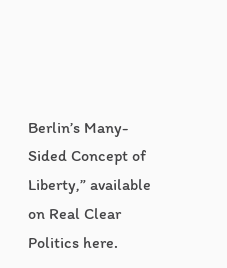Berlin’s Many-Sided Concept of Liberty,” available on Real Clear Politics here.